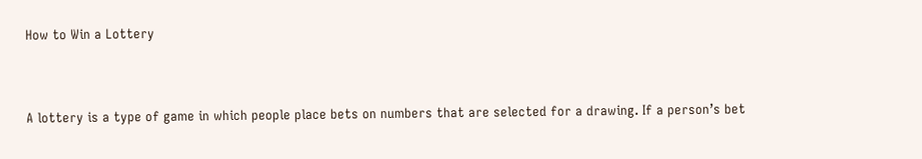How to Win a Lottery


A lottery is a type of game in which people place bets on numbers that are selected for a drawing. If a person’s bet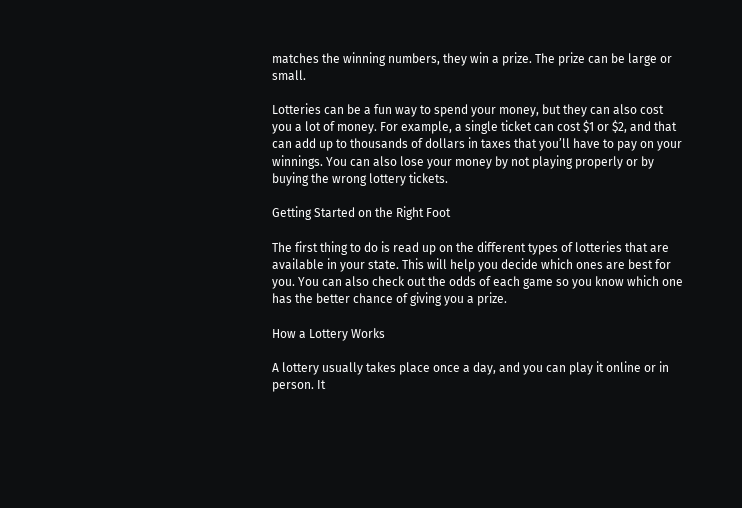matches the winning numbers, they win a prize. The prize can be large or small.

Lotteries can be a fun way to spend your money, but they can also cost you a lot of money. For example, a single ticket can cost $1 or $2, and that can add up to thousands of dollars in taxes that you’ll have to pay on your winnings. You can also lose your money by not playing properly or by buying the wrong lottery tickets.

Getting Started on the Right Foot

The first thing to do is read up on the different types of lotteries that are available in your state. This will help you decide which ones are best for you. You can also check out the odds of each game so you know which one has the better chance of giving you a prize.

How a Lottery Works

A lottery usually takes place once a day, and you can play it online or in person. It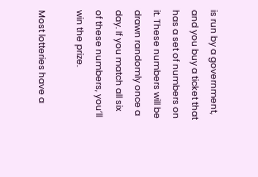is run by a government, and you buy a ticket that has a set of numbers on it. These numbers will be drawn randomly once a day. If you match all six of these numbers, you’ll win the prize.

Most lotteries have a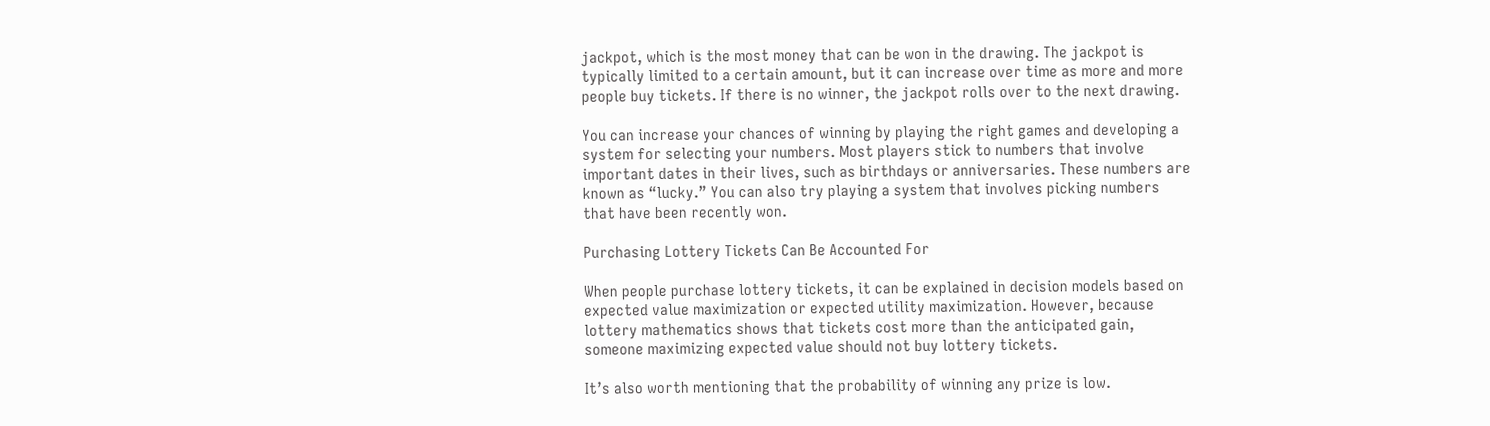jackpot, which is the most money that can be won in the drawing. The jackpot is typically limited to a certain amount, but it can increase over time as more and more people buy tickets. If there is no winner, the jackpot rolls over to the next drawing.

You can increase your chances of winning by playing the right games and developing a system for selecting your numbers. Most players stick to numbers that involve important dates in their lives, such as birthdays or anniversaries. These numbers are known as “lucky.” You can also try playing a system that involves picking numbers that have been recently won.

Purchasing Lottery Tickets Can Be Accounted For

When people purchase lottery tickets, it can be explained in decision models based on expected value maximization or expected utility maximization. However, because lottery mathematics shows that tickets cost more than the anticipated gain, someone maximizing expected value should not buy lottery tickets.

It’s also worth mentioning that the probability of winning any prize is low.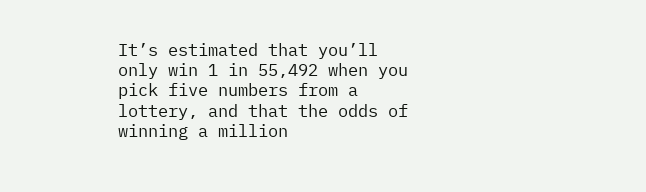It’s estimated that you’ll only win 1 in 55,492 when you pick five numbers from a lottery, and that the odds of winning a million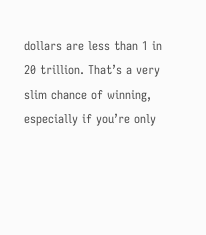dollars are less than 1 in 20 trillion. That’s a very slim chance of winning, especially if you’re only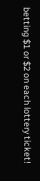betting $1 or $2 on each lottery ticket!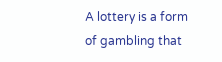A lottery is a form of gambling that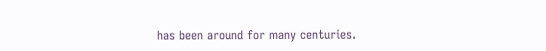has been around for many centuries.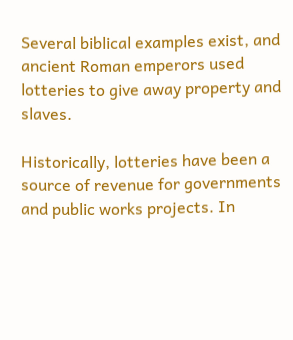Several biblical examples exist, and ancient Roman emperors used lotteries to give away property and slaves.

Historically, lotteries have been a source of revenue for governments and public works projects. In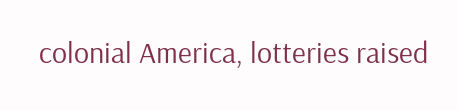colonial America, lotteries raised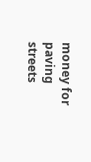money for paving streets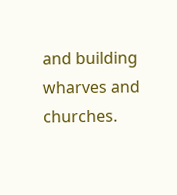and building wharves and churches.